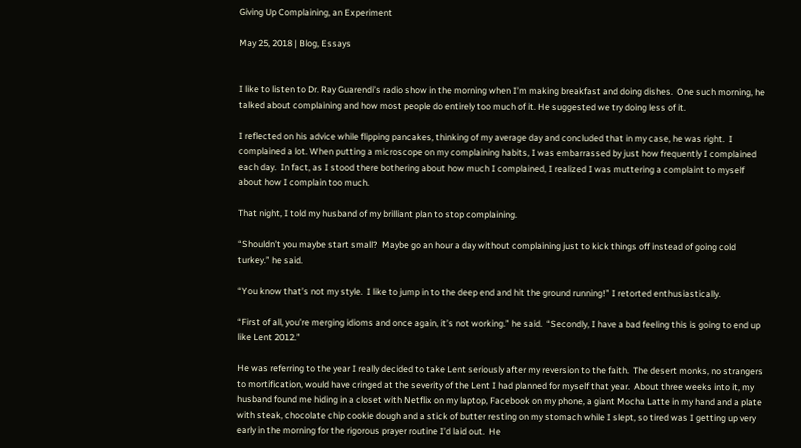Giving Up Complaining, an Experiment

May 25, 2018 | Blog, Essays


I like to listen to Dr. Ray Guarendi’s radio show in the morning when I’m making breakfast and doing dishes.  One such morning, he talked about complaining and how most people do entirely too much of it. He suggested we try doing less of it.

I reflected on his advice while flipping pancakes, thinking of my average day and concluded that in my case, he was right.  I complained a lot. When putting a microscope on my complaining habits, I was embarrassed by just how frequently I complained each day.  In fact, as I stood there bothering about how much I complained, I realized I was muttering a complaint to myself about how I complain too much.

That night, I told my husband of my brilliant plan to stop complaining.

“Shouldn’t you maybe start small?  Maybe go an hour a day without complaining just to kick things off instead of going cold turkey.” he said.

“You know that’s not my style.  I like to jump in to the deep end and hit the ground running!” I retorted enthusiastically.

“First of all, you’re merging idioms and once again, it’s not working.” he said.  “Secondly, I have a bad feeling this is going to end up like Lent 2012.”

He was referring to the year I really decided to take Lent seriously after my reversion to the faith.  The desert monks, no strangers to mortification, would have cringed at the severity of the Lent I had planned for myself that year.  About three weeks into it, my husband found me hiding in a closet with Netflix on my laptop, Facebook on my phone, a giant Mocha Latte in my hand and a plate with steak, chocolate chip cookie dough and a stick of butter resting on my stomach while I slept, so tired was I getting up very early in the morning for the rigorous prayer routine I’d laid out.  He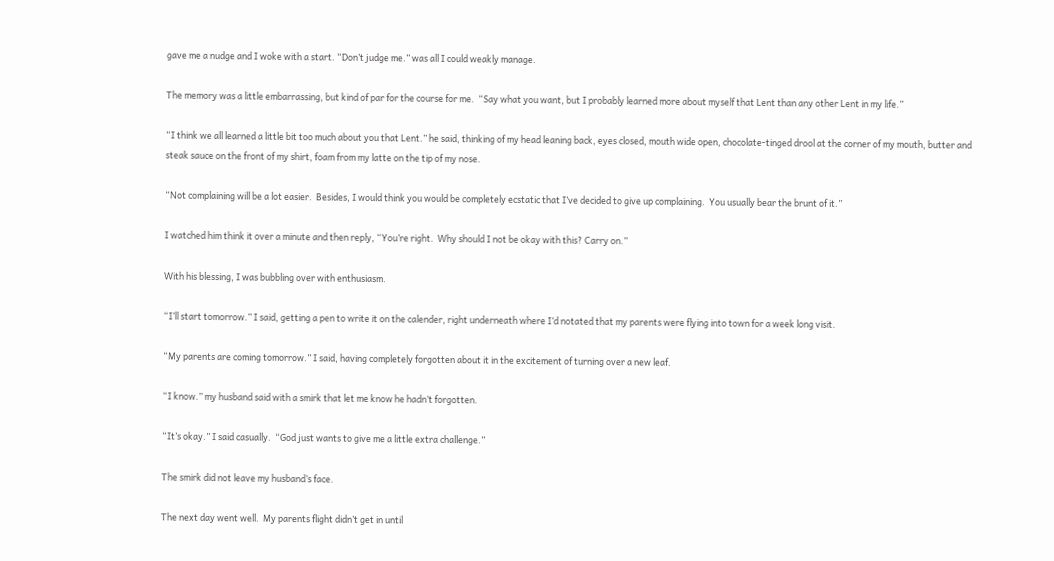gave me a nudge and I woke with a start. “Don’t judge me.” was all I could weakly manage.

The memory was a little embarrassing, but kind of par for the course for me.  “Say what you want, but I probably learned more about myself that Lent than any other Lent in my life.”

“I think we all learned a little bit too much about you that Lent.” he said, thinking of my head leaning back, eyes closed, mouth wide open, chocolate-tinged drool at the corner of my mouth, butter and steak sauce on the front of my shirt, foam from my latte on the tip of my nose.

“Not complaining will be a lot easier.  Besides, I would think you would be completely ecstatic that I’ve decided to give up complaining.  You usually bear the brunt of it.”

I watched him think it over a minute and then reply, “You’re right.  Why should I not be okay with this? Carry on.”

With his blessing, I was bubbling over with enthusiasm.

“I’ll start tomorrow.” I said, getting a pen to write it on the calender, right underneath where I’d notated that my parents were flying into town for a week long visit.

“My parents are coming tomorrow.” I said, having completely forgotten about it in the excitement of turning over a new leaf.

“I know.” my husband said with a smirk that let me know he hadn’t forgotten.

“It’s okay.” I said casually.  “God just wants to give me a little extra challenge.”

The smirk did not leave my husband’s face.

The next day went well.  My parents flight didn’t get in until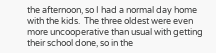the afternoon, so I had a normal day home with the kids.  The three oldest were even more uncooperative than usual with getting their school done, so in the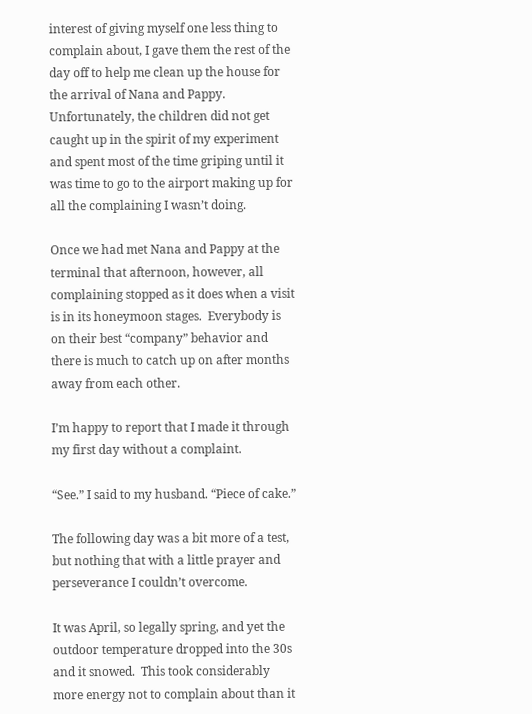interest of giving myself one less thing to complain about, I gave them the rest of the day off to help me clean up the house for the arrival of Nana and Pappy.  Unfortunately, the children did not get caught up in the spirit of my experiment and spent most of the time griping until it was time to go to the airport making up for all the complaining I wasn’t doing.

Once we had met Nana and Pappy at the terminal that afternoon, however, all complaining stopped as it does when a visit is in its honeymoon stages.  Everybody is on their best “company” behavior and there is much to catch up on after months away from each other.

I’m happy to report that I made it through my first day without a complaint.

“See.” I said to my husband. “Piece of cake.”

The following day was a bit more of a test, but nothing that with a little prayer and perseverance I couldn’t overcome.

It was April, so legally spring, and yet the outdoor temperature dropped into the 30s and it snowed.  This took considerably more energy not to complain about than it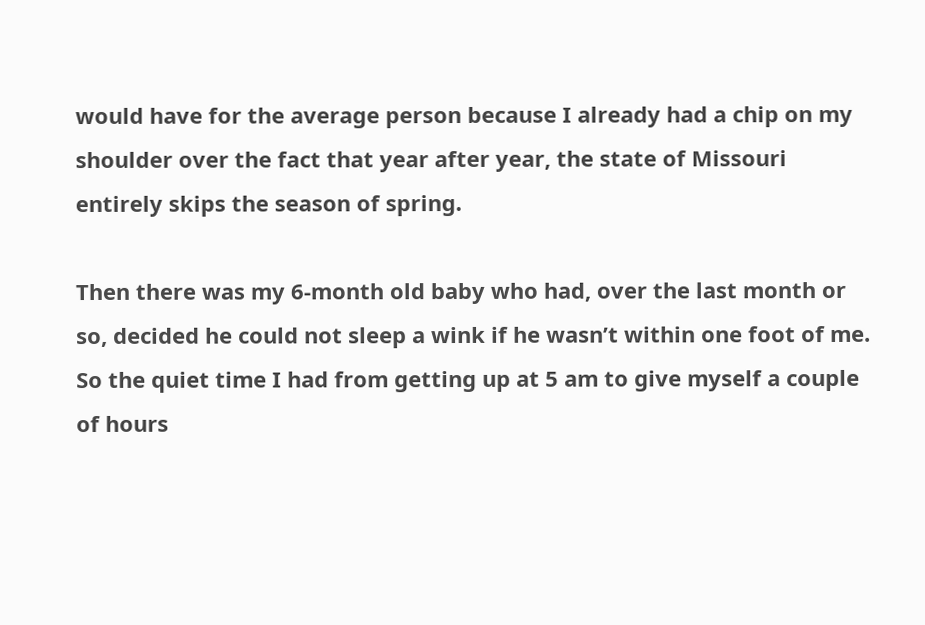would have for the average person because I already had a chip on my shoulder over the fact that year after year, the state of Missouri entirely skips the season of spring.

Then there was my 6-month old baby who had, over the last month or so, decided he could not sleep a wink if he wasn’t within one foot of me.  So the quiet time I had from getting up at 5 am to give myself a couple of hours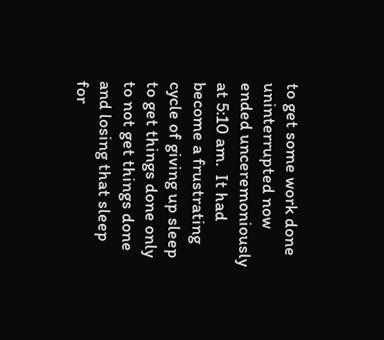to get some work done uninterrupted now ended unceremoniously at 5:10 am.  It had become a frustrating cycle of giving up sleep to get things done only to not get things done and losing that sleep for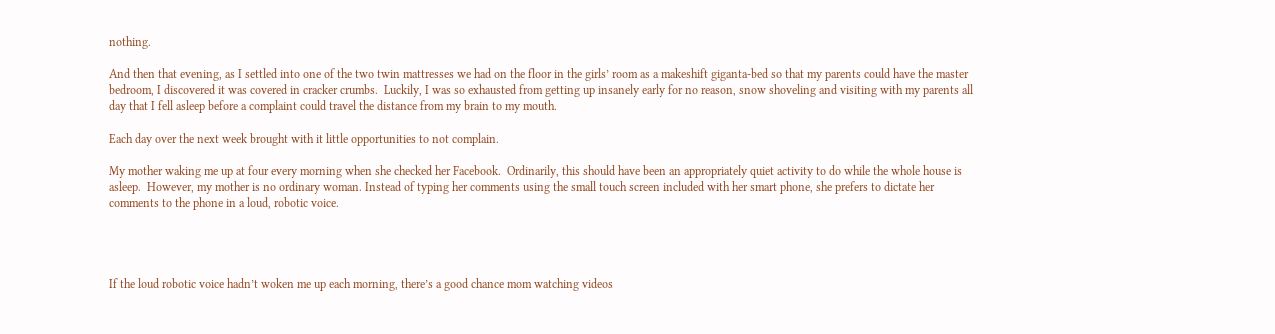nothing.

And then that evening, as I settled into one of the two twin mattresses we had on the floor in the girls’ room as a makeshift giganta-bed so that my parents could have the master bedroom, I discovered it was covered in cracker crumbs.  Luckily, I was so exhausted from getting up insanely early for no reason, snow shoveling and visiting with my parents all day that I fell asleep before a complaint could travel the distance from my brain to my mouth.

Each day over the next week brought with it little opportunities to not complain.

My mother waking me up at four every morning when she checked her Facebook.  Ordinarily, this should have been an appropriately quiet activity to do while the whole house is asleep.  However, my mother is no ordinary woman. Instead of typing her comments using the small touch screen included with her smart phone, she prefers to dictate her comments to the phone in a loud, robotic voice.




If the loud robotic voice hadn’t woken me up each morning, there’s a good chance mom watching videos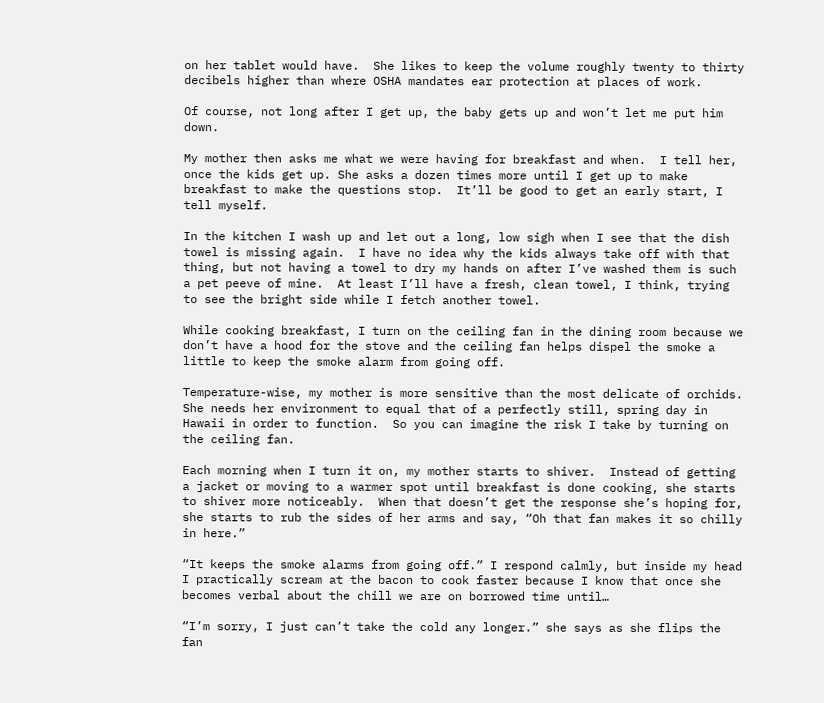on her tablet would have.  She likes to keep the volume roughly twenty to thirty decibels higher than where OSHA mandates ear protection at places of work.

Of course, not long after I get up, the baby gets up and won’t let me put him down.

My mother then asks me what we were having for breakfast and when.  I tell her, once the kids get up. She asks a dozen times more until I get up to make breakfast to make the questions stop.  It’ll be good to get an early start, I tell myself.

In the kitchen I wash up and let out a long, low sigh when I see that the dish towel is missing again.  I have no idea why the kids always take off with that thing, but not having a towel to dry my hands on after I’ve washed them is such a pet peeve of mine.  At least I’ll have a fresh, clean towel, I think, trying to see the bright side while I fetch another towel.

While cooking breakfast, I turn on the ceiling fan in the dining room because we don’t have a hood for the stove and the ceiling fan helps dispel the smoke a little to keep the smoke alarm from going off.

Temperature-wise, my mother is more sensitive than the most delicate of orchids.  She needs her environment to equal that of a perfectly still, spring day in Hawaii in order to function.  So you can imagine the risk I take by turning on the ceiling fan.

Each morning when I turn it on, my mother starts to shiver.  Instead of getting a jacket or moving to a warmer spot until breakfast is done cooking, she starts to shiver more noticeably.  When that doesn’t get the response she’s hoping for, she starts to rub the sides of her arms and say, “Oh that fan makes it so chilly in here.”

“It keeps the smoke alarms from going off.” I respond calmly, but inside my head I practically scream at the bacon to cook faster because I know that once she becomes verbal about the chill we are on borrowed time until…

“I’m sorry, I just can’t take the cold any longer.” she says as she flips the fan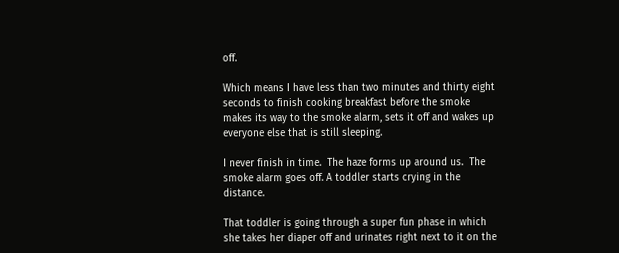off.

Which means I have less than two minutes and thirty eight seconds to finish cooking breakfast before the smoke makes its way to the smoke alarm, sets it off and wakes up everyone else that is still sleeping.

I never finish in time.  The haze forms up around us.  The smoke alarm goes off. A toddler starts crying in the distance.

That toddler is going through a super fun phase in which she takes her diaper off and urinates right next to it on the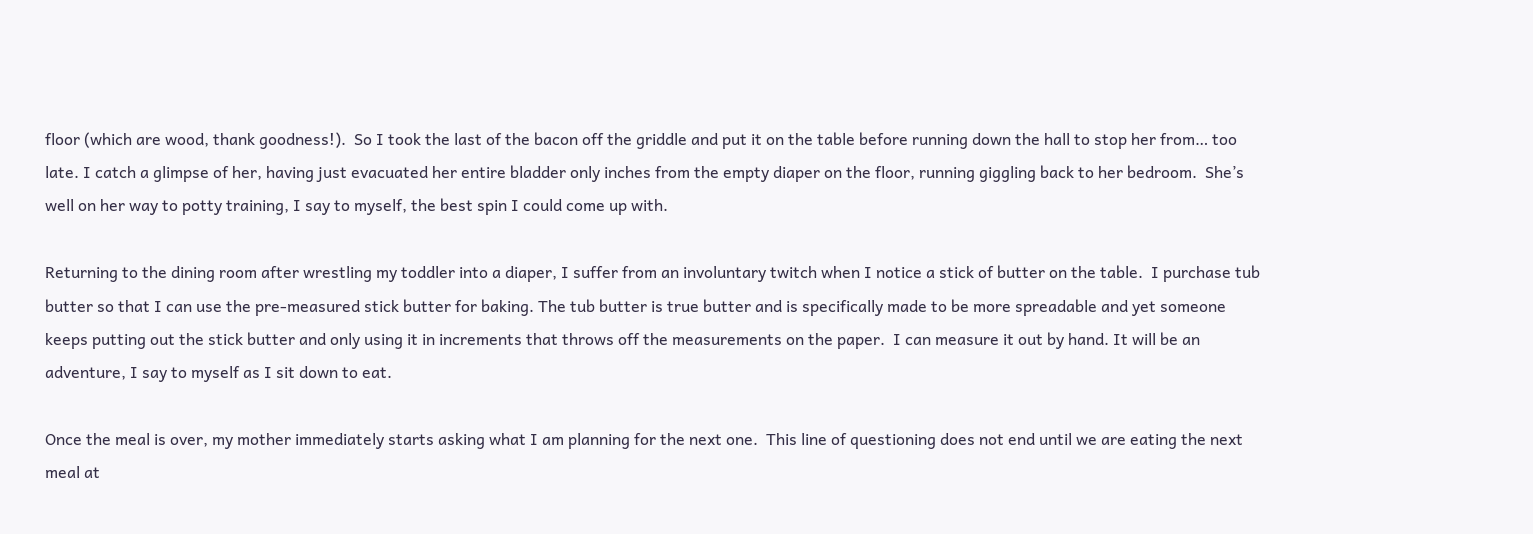floor (which are wood, thank goodness!).  So I took the last of the bacon off the griddle and put it on the table before running down the hall to stop her from… too late. I catch a glimpse of her, having just evacuated her entire bladder only inches from the empty diaper on the floor, running giggling back to her bedroom.  She’s well on her way to potty training, I say to myself, the best spin I could come up with.

Returning to the dining room after wrestling my toddler into a diaper, I suffer from an involuntary twitch when I notice a stick of butter on the table.  I purchase tub butter so that I can use the pre-measured stick butter for baking. The tub butter is true butter and is specifically made to be more spreadable and yet someone keeps putting out the stick butter and only using it in increments that throws off the measurements on the paper.  I can measure it out by hand. It will be an adventure, I say to myself as I sit down to eat.

Once the meal is over, my mother immediately starts asking what I am planning for the next one.  This line of questioning does not end until we are eating the next meal at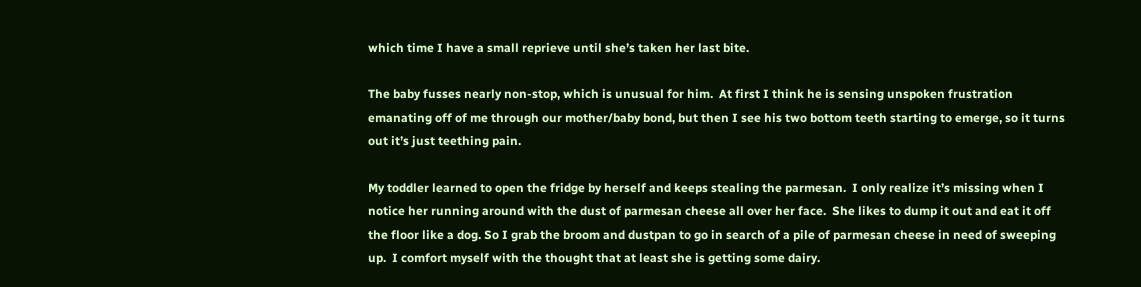which time I have a small reprieve until she’s taken her last bite.

The baby fusses nearly non-stop, which is unusual for him.  At first I think he is sensing unspoken frustration emanating off of me through our mother/baby bond, but then I see his two bottom teeth starting to emerge, so it turns out it’s just teething pain.

My toddler learned to open the fridge by herself and keeps stealing the parmesan.  I only realize it’s missing when I notice her running around with the dust of parmesan cheese all over her face.  She likes to dump it out and eat it off the floor like a dog. So I grab the broom and dustpan to go in search of a pile of parmesan cheese in need of sweeping up.  I comfort myself with the thought that at least she is getting some dairy.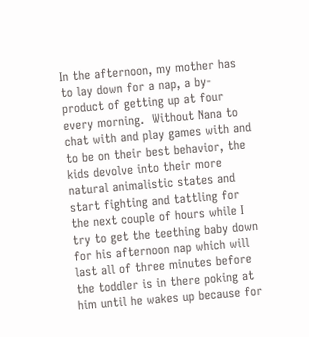In the afternoon, my mother has to lay down for a nap, a by-product of getting up at four every morning.  Without Nana to chat with and play games with and to be on their best behavior, the kids devolve into their more natural animalistic states and start fighting and tattling for the next couple of hours while I try to get the teething baby down for his afternoon nap which will last all of three minutes before the toddler is in there poking at him until he wakes up because for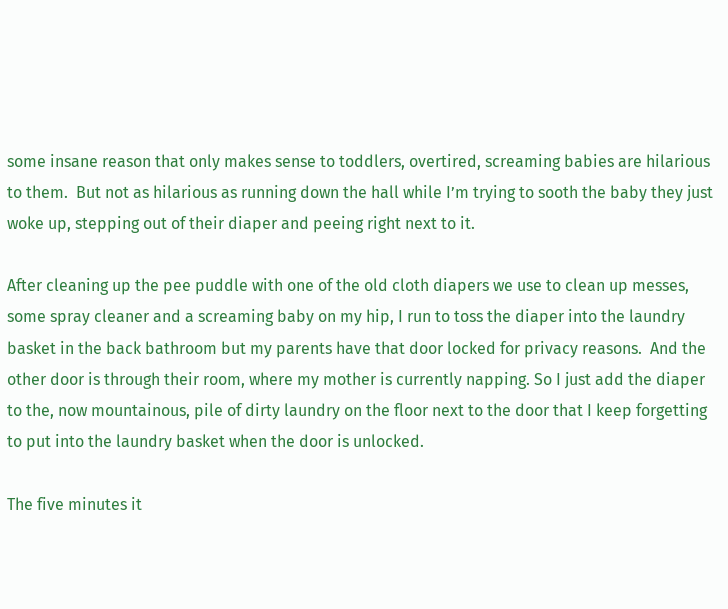some insane reason that only makes sense to toddlers, overtired, screaming babies are hilarious to them.  But not as hilarious as running down the hall while I’m trying to sooth the baby they just woke up, stepping out of their diaper and peeing right next to it.

After cleaning up the pee puddle with one of the old cloth diapers we use to clean up messes, some spray cleaner and a screaming baby on my hip, I run to toss the diaper into the laundry basket in the back bathroom but my parents have that door locked for privacy reasons.  And the other door is through their room, where my mother is currently napping. So I just add the diaper to the, now mountainous, pile of dirty laundry on the floor next to the door that I keep forgetting to put into the laundry basket when the door is unlocked.

The five minutes it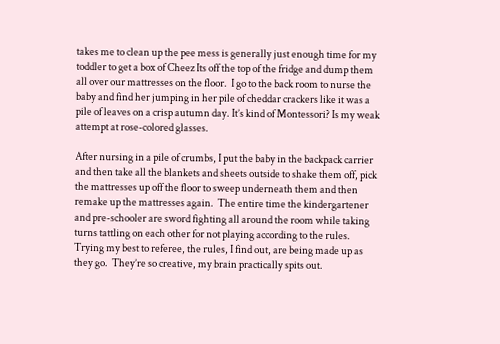takes me to clean up the pee mess is generally just enough time for my toddler to get a box of Cheez Its off the top of the fridge and dump them all over our mattresses on the floor.  I go to the back room to nurse the baby and find her jumping in her pile of cheddar crackers like it was a pile of leaves on a crisp autumn day. It’s kind of Montessori? Is my weak attempt at rose-colored glasses.

After nursing in a pile of crumbs, I put the baby in the backpack carrier and then take all the blankets and sheets outside to shake them off, pick the mattresses up off the floor to sweep underneath them and then remake up the mattresses again.  The entire time the kindergartener and pre-schooler are sword fighting all around the room while taking turns tattling on each other for not playing according to the rules. Trying my best to referee, the rules, I find out, are being made up as they go.  They’re so creative, my brain practically spits out.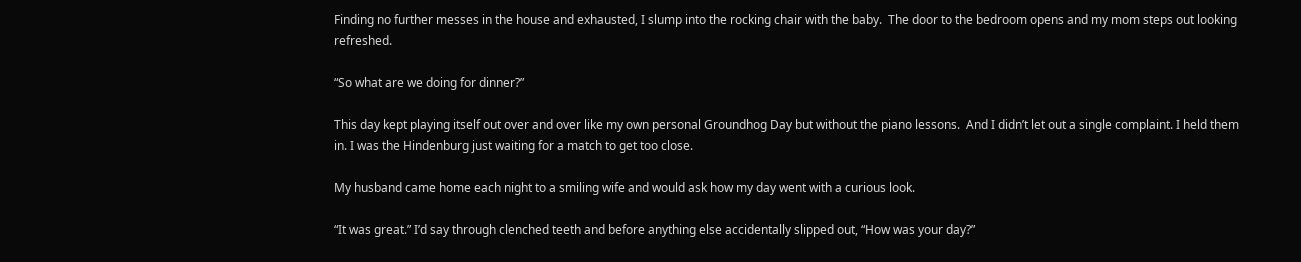Finding no further messes in the house and exhausted, I slump into the rocking chair with the baby.  The door to the bedroom opens and my mom steps out looking refreshed.

“So what are we doing for dinner?”

This day kept playing itself out over and over like my own personal Groundhog Day but without the piano lessons.  And I didn’t let out a single complaint. I held them in. I was the Hindenburg just waiting for a match to get too close.

My husband came home each night to a smiling wife and would ask how my day went with a curious look.

“It was great.” I’d say through clenched teeth and before anything else accidentally slipped out, “How was your day?”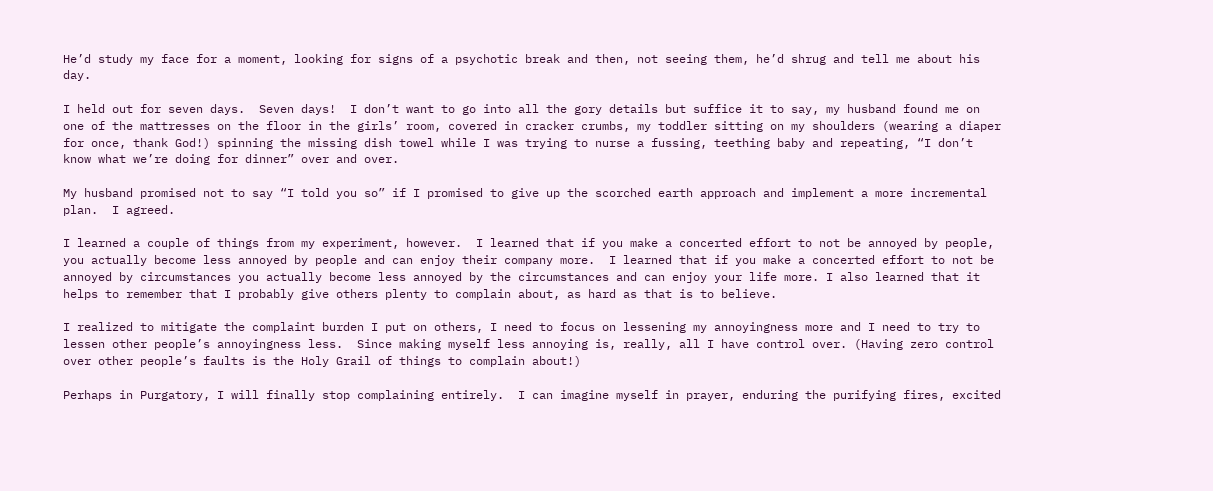He’d study my face for a moment, looking for signs of a psychotic break and then, not seeing them, he’d shrug and tell me about his day.

I held out for seven days.  Seven days!  I don’t want to go into all the gory details but suffice it to say, my husband found me on one of the mattresses on the floor in the girls’ room, covered in cracker crumbs, my toddler sitting on my shoulders (wearing a diaper for once, thank God!) spinning the missing dish towel while I was trying to nurse a fussing, teething baby and repeating, “I don’t know what we’re doing for dinner” over and over.

My husband promised not to say “I told you so” if I promised to give up the scorched earth approach and implement a more incremental plan.  I agreed.

I learned a couple of things from my experiment, however.  I learned that if you make a concerted effort to not be annoyed by people, you actually become less annoyed by people and can enjoy their company more.  I learned that if you make a concerted effort to not be annoyed by circumstances you actually become less annoyed by the circumstances and can enjoy your life more. I also learned that it helps to remember that I probably give others plenty to complain about, as hard as that is to believe.

I realized to mitigate the complaint burden I put on others, I need to focus on lessening my annoyingness more and I need to try to lessen other people’s annoyingness less.  Since making myself less annoying is, really, all I have control over. (Having zero control over other people’s faults is the Holy Grail of things to complain about!)

Perhaps in Purgatory, I will finally stop complaining entirely.  I can imagine myself in prayer, enduring the purifying fires, excited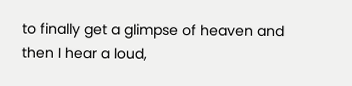to finally get a glimpse of heaven and then I hear a loud,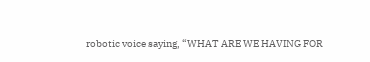robotic voice saying, “WHAT ARE WE HAVING FOR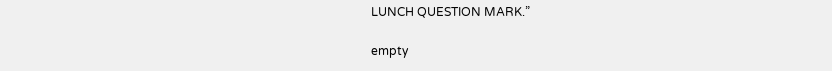LUNCH QUESTION MARK.”

empty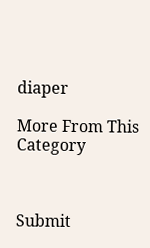diaper

More From This Category



Submit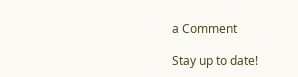a Comment

Stay up to date!